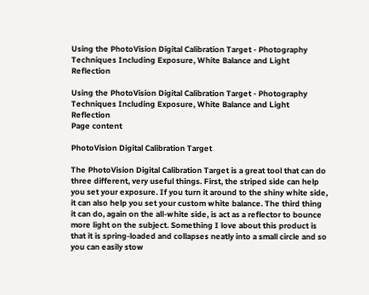Using the PhotoVision Digital Calibration Target - Photography Techniques Including Exposure, White Balance and Light Reflection

Using the PhotoVision Digital Calibration Target - Photography Techniques Including Exposure, White Balance and Light Reflection
Page content

PhotoVision Digital Calibration Target

The PhotoVision Digital Calibration Target is a great tool that can do three different, very useful things. First, the striped side can help you set your exposure. If you turn it around to the shiny white side, it can also help you set your custom white balance. The third thing it can do, again on the all-white side, is act as a reflector to bounce more light on the subject. Something I love about this product is that it is spring-loaded and collapses neatly into a small circle and so you can easily stow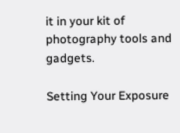it in your kit of photography tools and gadgets.

Setting Your Exposure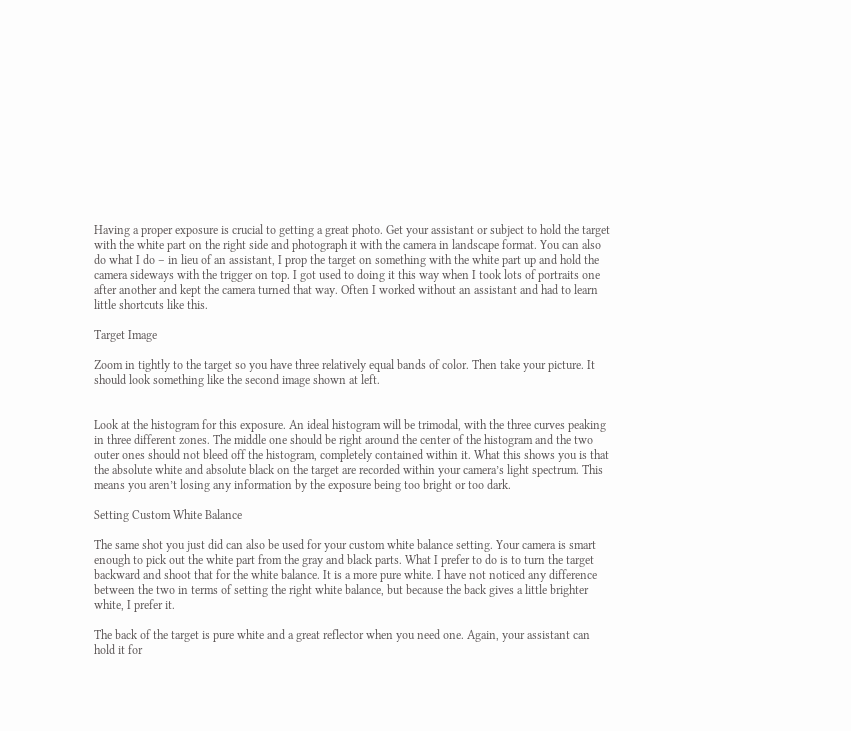Having a proper exposure is crucial to getting a great photo. Get your assistant or subject to hold the target with the white part on the right side and photograph it with the camera in landscape format. You can also do what I do – in lieu of an assistant, I prop the target on something with the white part up and hold the camera sideways with the trigger on top. I got used to doing it this way when I took lots of portraits one after another and kept the camera turned that way. Often I worked without an assistant and had to learn little shortcuts like this.

Target Image

Zoom in tightly to the target so you have three relatively equal bands of color. Then take your picture. It should look something like the second image shown at left.


Look at the histogram for this exposure. An ideal histogram will be trimodal, with the three curves peaking in three different zones. The middle one should be right around the center of the histogram and the two outer ones should not bleed off the histogram, completely contained within it. What this shows you is that the absolute white and absolute black on the target are recorded within your camera’s light spectrum. This means you aren’t losing any information by the exposure being too bright or too dark.

Setting Custom White Balance

The same shot you just did can also be used for your custom white balance setting. Your camera is smart enough to pick out the white part from the gray and black parts. What I prefer to do is to turn the target backward and shoot that for the white balance. It is a more pure white. I have not noticed any difference between the two in terms of setting the right white balance, but because the back gives a little brighter white, I prefer it.

The back of the target is pure white and a great reflector when you need one. Again, your assistant can hold it for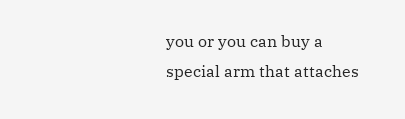you or you can buy a special arm that attaches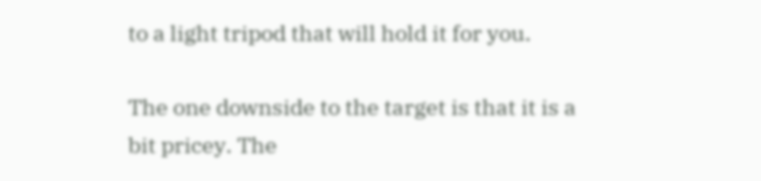to a light tripod that will hold it for you.

The one downside to the target is that it is a bit pricey. The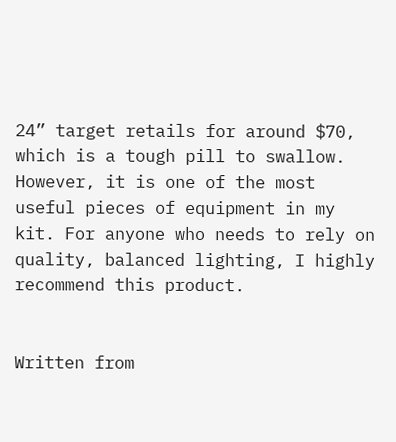24” target retails for around $70, which is a tough pill to swallow. However, it is one of the most useful pieces of equipment in my kit. For anyone who needs to rely on quality, balanced lighting, I highly recommend this product.


Written from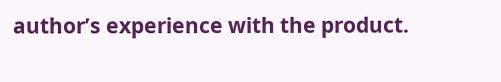author’s experience with the product.